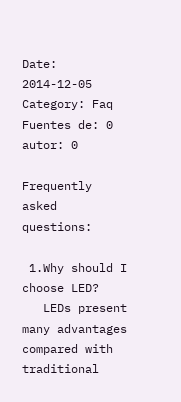Date: 2014-12-05 Category: Faq Fuentes de: 0 autor: 0

Frequently asked questions:

 1.Why should I choose LED?
   LEDs present many advantages compared with traditional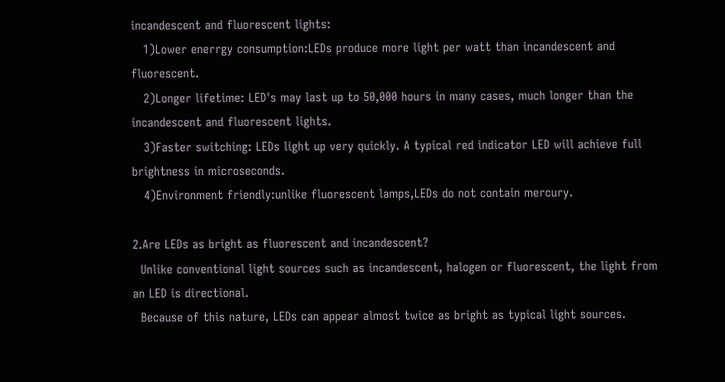incandescent and fluorescent lights:
   1)Lower enerrgy consumption:LEDs produce more light per watt than incandescent and fluorescent.
   2)Longer lifetime: LED's may last up to 50,000 hours in many cases, much longer than the incandescent and fluorescent lights.
   3)Faster switching: LEDs light up very quickly. A typical red indicator LED will achieve full brightness in microseconds.
   4)Environment friendly:unlike fluorescent lamps,LEDs do not contain mercury.

2.Are LEDs as bright as fluorescent and incandescent?
  Unlike conventional light sources such as incandescent, halogen or fluorescent, the light from an LED is directional.
  Because of this nature, LEDs can appear almost twice as bright as typical light sources.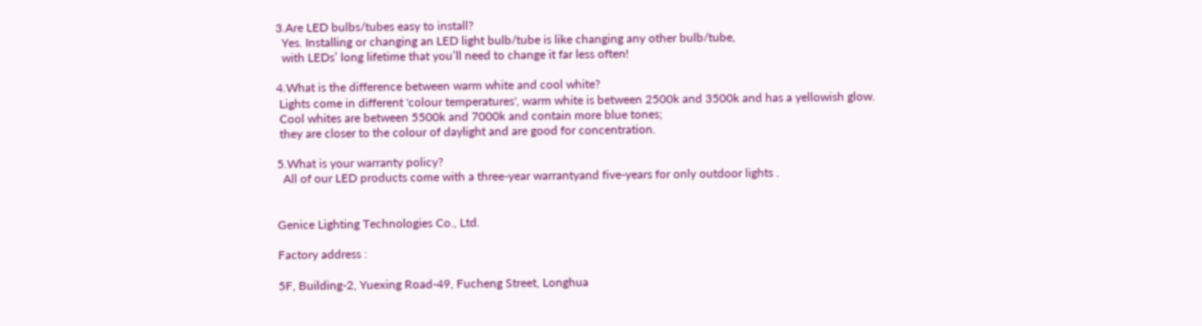3.Are LED bulbs/tubes easy to install?
  Yes. Installing or changing an LED light bulb/tube is like changing any other bulb/tube,
  with LEDs’ long lifetime that you’ll need to change it far less often!

4.What is the difference between warm white and cool white?
 Lights come in different 'colour temperatures', warm white is between 2500k and 3500k and has a yellowish glow.
 Cool whites are between 5500k and 7000k and contain more blue tones;
 they are closer to the colour of daylight and are good for concentration.

5.What is your warranty policy?
  All of our LED products come with a three-year warrantyand five-years for only outdoor lights .


Genice Lighting Technologies Co., Ltd.

Factory address :

5F, Building-2, Yuexing Road-49, Fucheng Street, Longhua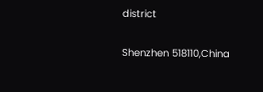district

Shenzhen 518110,China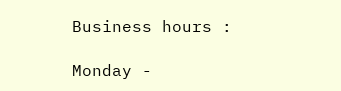Business hours :

Monday -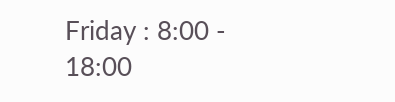Friday : 8:00 - 18:00